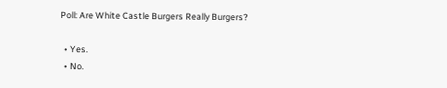Poll: Are White Castle Burgers Really Burgers?

  • Yes.
  • No.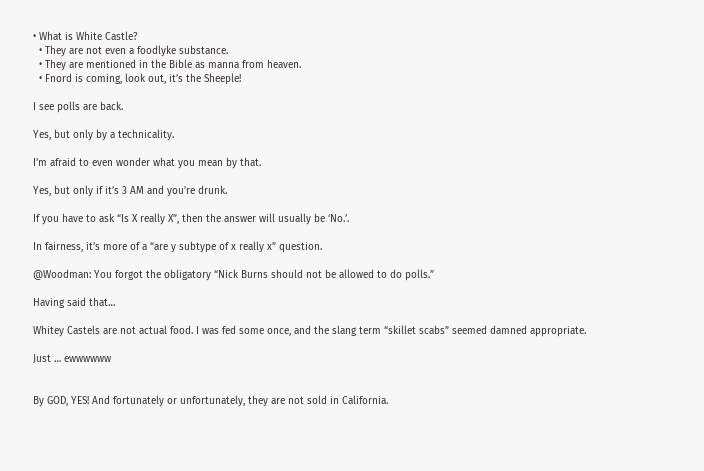• What is White Castle?
  • They are not even a foodlyke substance.
  • They are mentioned in the Bible as manna from heaven.
  • Fnord is coming, look out, it’s the Sheeple!

I see polls are back.

Yes, but only by a technicality.

I’m afraid to even wonder what you mean by that.

Yes, but only if it’s 3 AM and you’re drunk.

If you have to ask “Is X really X”, then the answer will usually be ‘No.’.

In fairness, it’s more of a “are y subtype of x really x” question.

@Woodman: You forgot the obligatory “Nick Burns should not be allowed to do polls.”

Having said that…

Whitey Castels are not actual food. I was fed some once, and the slang term “skillet scabs” seemed damned appropriate.

Just … ewwwwww


By GOD, YES! And fortunately or unfortunately, they are not sold in California.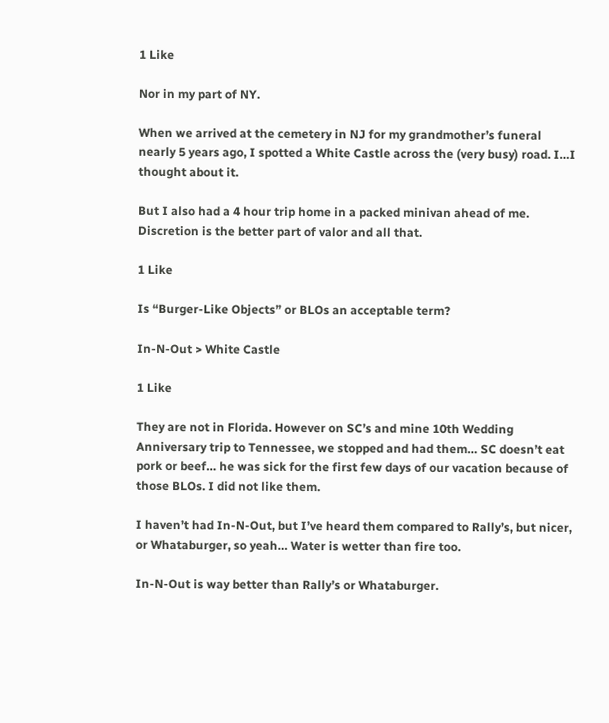1 Like

Nor in my part of NY.

When we arrived at the cemetery in NJ for my grandmother’s funeral nearly 5 years ago, I spotted a White Castle across the (very busy) road. I…I thought about it.

But I also had a 4 hour trip home in a packed minivan ahead of me. Discretion is the better part of valor and all that.

1 Like

Is “Burger-Like Objects” or BLOs an acceptable term?

In-N-Out > White Castle

1 Like

They are not in Florida. However on SC’s and mine 10th Wedding Anniversary trip to Tennessee, we stopped and had them… SC doesn’t eat pork or beef… he was sick for the first few days of our vacation because of those BLOs. I did not like them.

I haven’t had In-N-Out, but I’ve heard them compared to Rally’s, but nicer, or Whataburger, so yeah… Water is wetter than fire too.

In-N-Out is way better than Rally’s or Whataburger.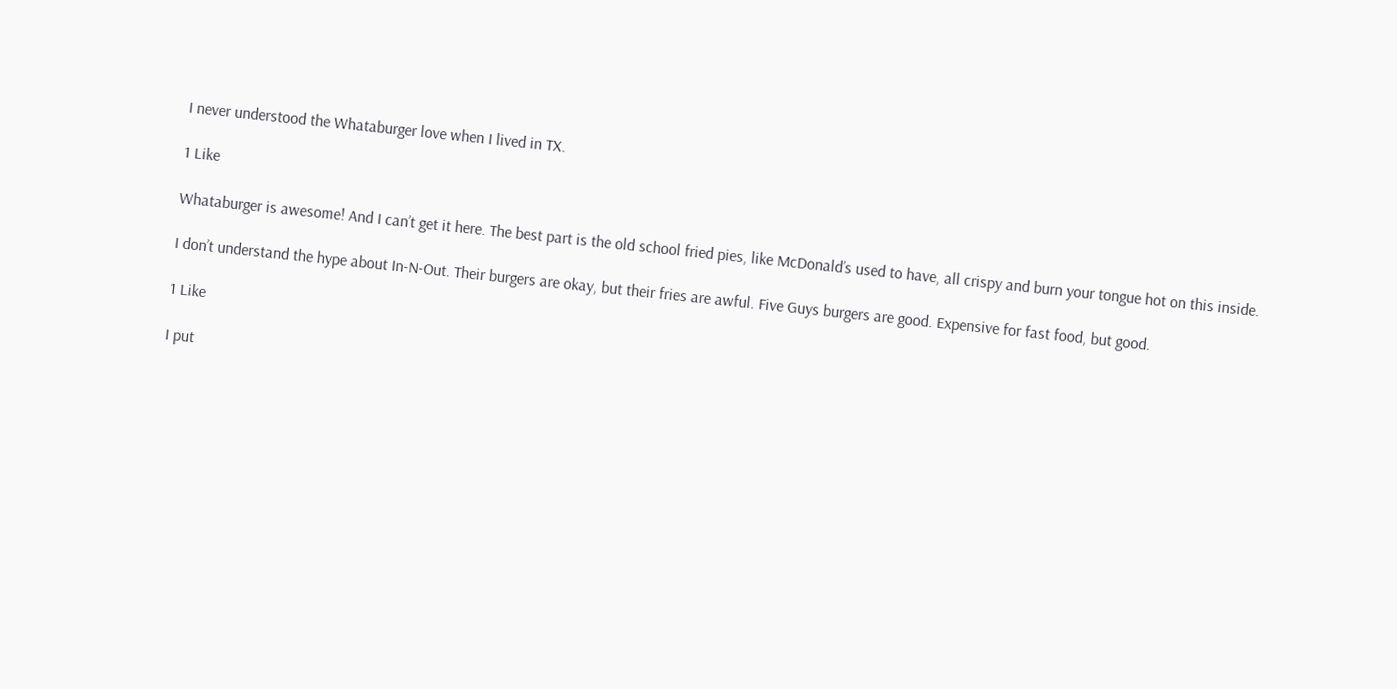I never understood the Whataburger love when I lived in TX.

1 Like

Whataburger is awesome! And I can’t get it here. The best part is the old school fried pies, like McDonald’s used to have, all crispy and burn your tongue hot on this inside.

I don’t understand the hype about In-N-Out. Their burgers are okay, but their fries are awful. Five Guys burgers are good. Expensive for fast food, but good.

1 Like

I put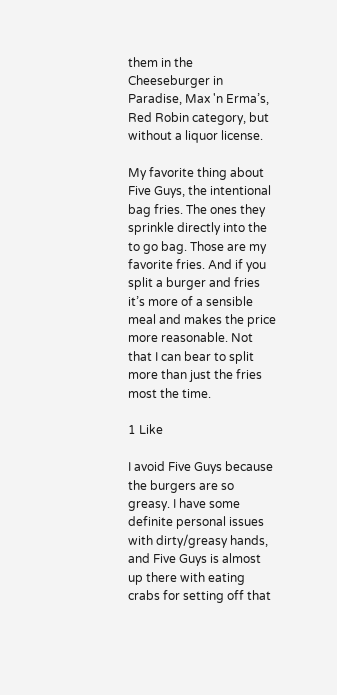them in the Cheeseburger in Paradise, Max 'n Erma’s, Red Robin category, but without a liquor license.

My favorite thing about Five Guys, the intentional bag fries. The ones they sprinkle directly into the to go bag. Those are my favorite fries. And if you split a burger and fries it’s more of a sensible meal and makes the price more reasonable. Not that I can bear to split more than just the fries most the time.

1 Like

I avoid Five Guys because the burgers are so greasy. I have some definite personal issues with dirty/greasy hands, and Five Guys is almost up there with eating crabs for setting off that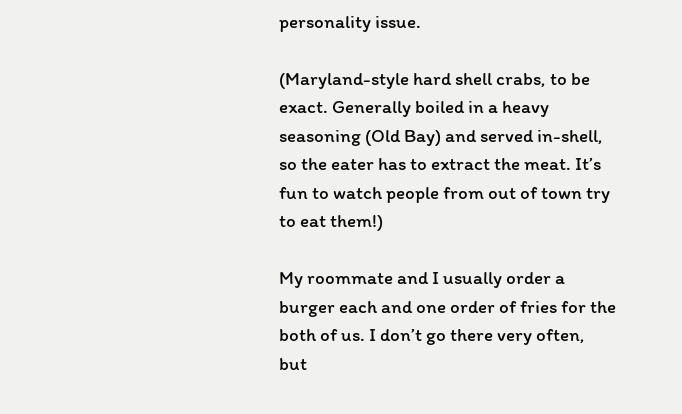personality issue.

(Maryland-style hard shell crabs, to be exact. Generally boiled in a heavy seasoning (Old Bay) and served in-shell, so the eater has to extract the meat. It’s fun to watch people from out of town try to eat them!)

My roommate and I usually order a burger each and one order of fries for the both of us. I don’t go there very often, but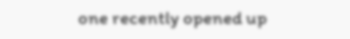one recently opened up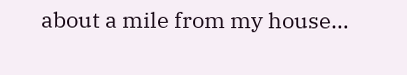about a mile from my house…